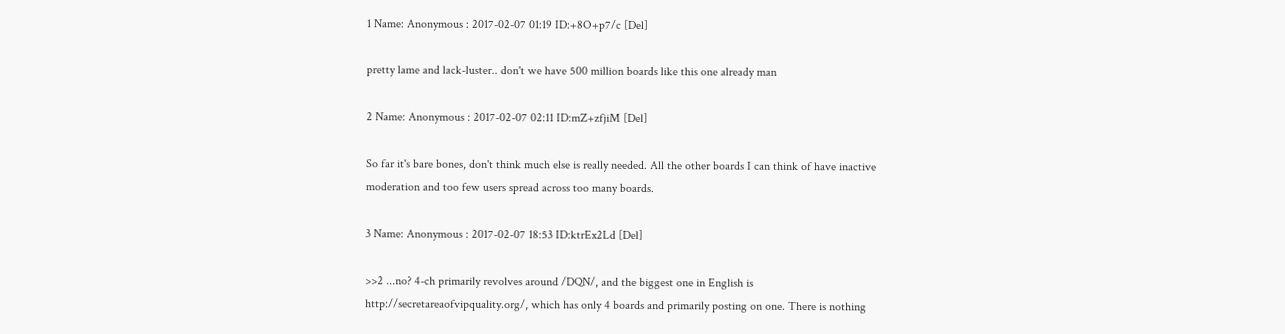1 Name: Anonymous : 2017-02-07 01:19 ID:+8O+p7/c [Del]

pretty lame and lack-luster.. don't we have 500 million boards like this one already man

2 Name: Anonymous : 2017-02-07 02:11 ID:mZ+zfjiM [Del]

So far it's bare bones, don't think much else is really needed. All the other boards I can think of have inactive moderation and too few users spread across too many boards.

3 Name: Anonymous : 2017-02-07 18:53 ID:ktrEx2Ld [Del]

>>2 ...no? 4-ch primarily revolves around /DQN/, and the biggest one in English is http://secretareaofvipquality.org/, which has only 4 boards and primarily posting on one. There is nothing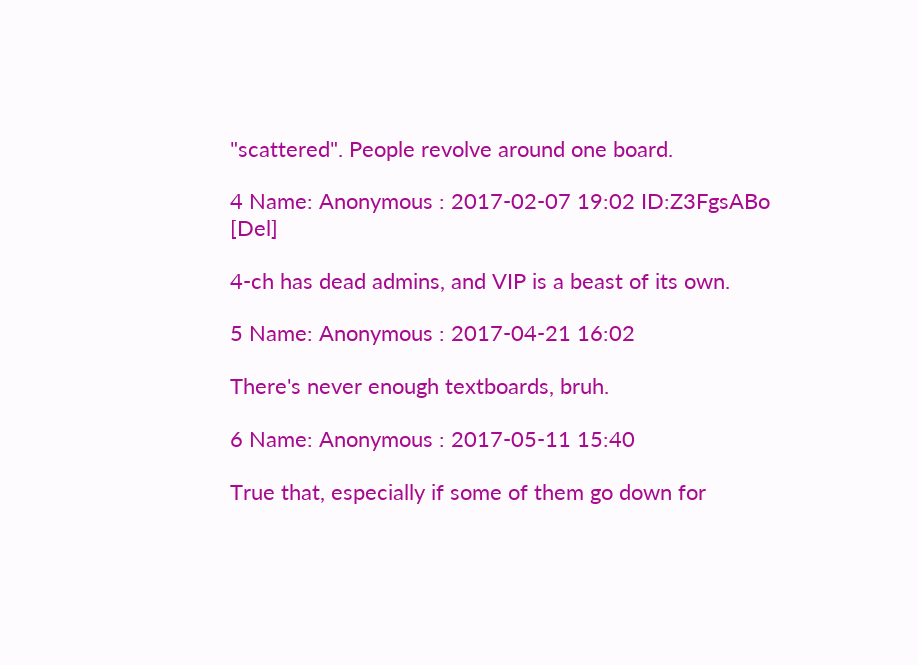"scattered". People revolve around one board.

4 Name: Anonymous : 2017-02-07 19:02 ID:Z3FgsABo [Del]

4-ch has dead admins, and VIP is a beast of its own.

5 Name: Anonymous : 2017-04-21 16:02

There's never enough textboards, bruh.

6 Name: Anonymous : 2017-05-11 15:40

True that, especially if some of them go down for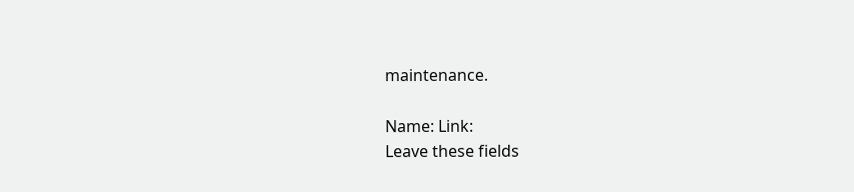maintenance.

Name: Link:
Leave these fields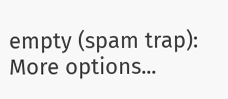empty (spam trap):
More options...